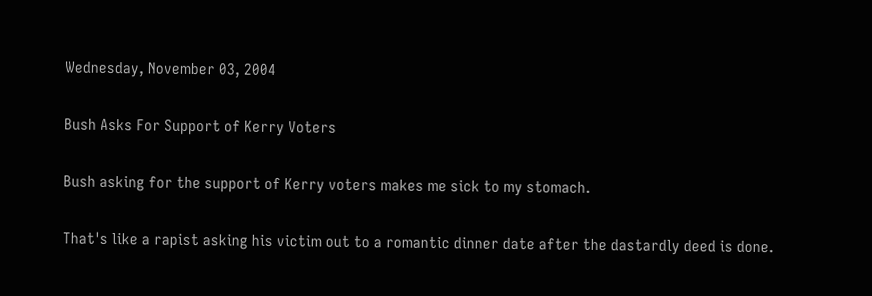Wednesday, November 03, 2004

Bush Asks For Support of Kerry Voters

Bush asking for the support of Kerry voters makes me sick to my stomach.

That's like a rapist asking his victim out to a romantic dinner date after the dastardly deed is done.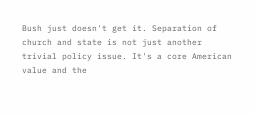Bush just doesn't get it. Separation of church and state is not just another trivial policy issue. It's a core American value and the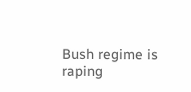Bush regime is raping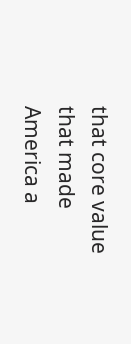that core value that made America a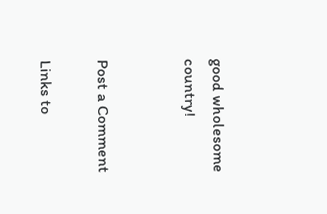good wholesome country!


Post a Comment

Links to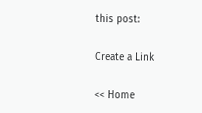this post:

Create a Link

<< Home